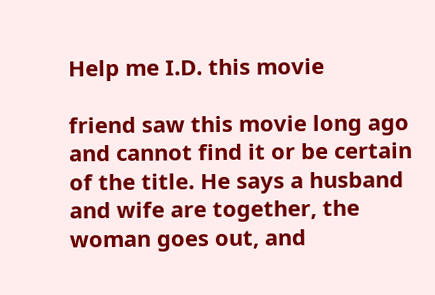Help me I.D. this movie

friend saw this movie long ago and cannot find it or be certain of the title. He says a husband and wife are together, the woman goes out, and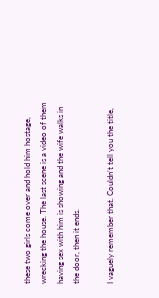these two girls come over and hold him hostage, wrecking the house. The last scene is a video of them having sex with him is showing and the wife walks in the door, then it ends.

I vaguely remember that. Couldn’t tell you the title,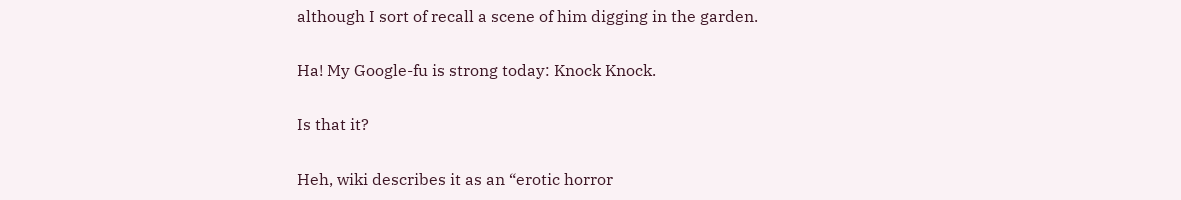although I sort of recall a scene of him digging in the garden.

Ha! My Google-fu is strong today: Knock Knock.

Is that it?

Heh, wiki describes it as an “erotic horror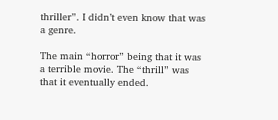thriller”. I didn’t even know that was a genre.

The main “horror” being that it was a terrible movie. The “thrill” was that it eventually ended.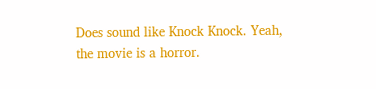Does sound like Knock Knock. Yeah, the movie is a horror.